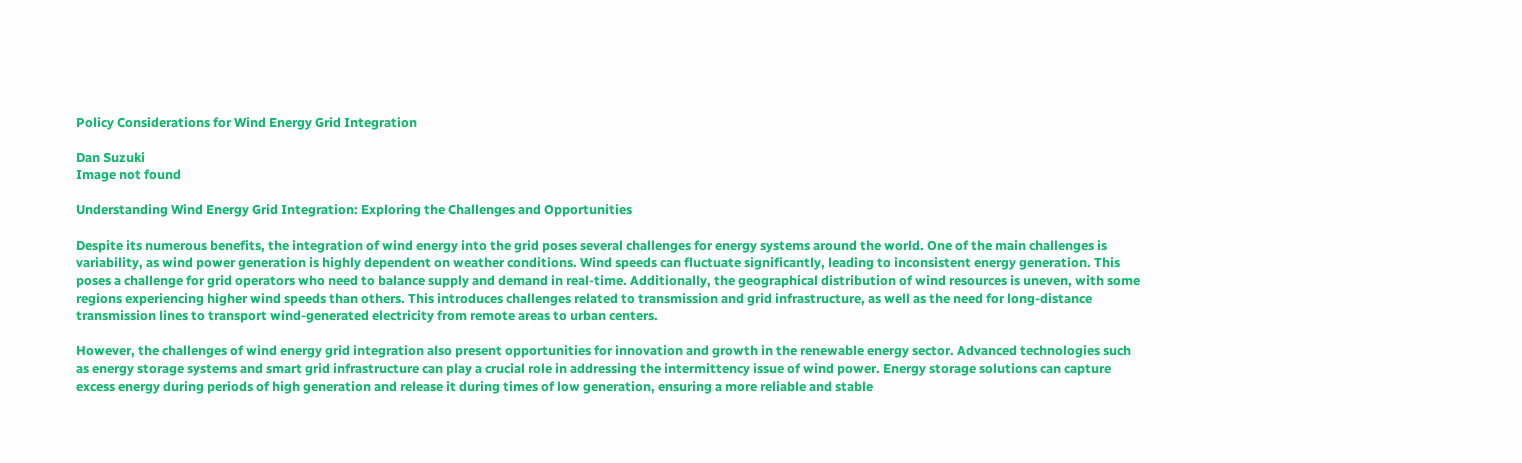Policy Considerations for Wind Energy Grid Integration

Dan Suzuki
Image not found

Understanding Wind Energy Grid Integration: Exploring the Challenges and Opportunities

Despite its numerous benefits, the integration of wind energy into the grid poses several challenges for energy systems around the world. One of the main challenges is variability, as wind power generation is highly dependent on weather conditions. Wind speeds can fluctuate significantly, leading to inconsistent energy generation. This poses a challenge for grid operators who need to balance supply and demand in real-time. Additionally, the geographical distribution of wind resources is uneven, with some regions experiencing higher wind speeds than others. This introduces challenges related to transmission and grid infrastructure, as well as the need for long-distance transmission lines to transport wind-generated electricity from remote areas to urban centers.

However, the challenges of wind energy grid integration also present opportunities for innovation and growth in the renewable energy sector. Advanced technologies such as energy storage systems and smart grid infrastructure can play a crucial role in addressing the intermittency issue of wind power. Energy storage solutions can capture excess energy during periods of high generation and release it during times of low generation, ensuring a more reliable and stable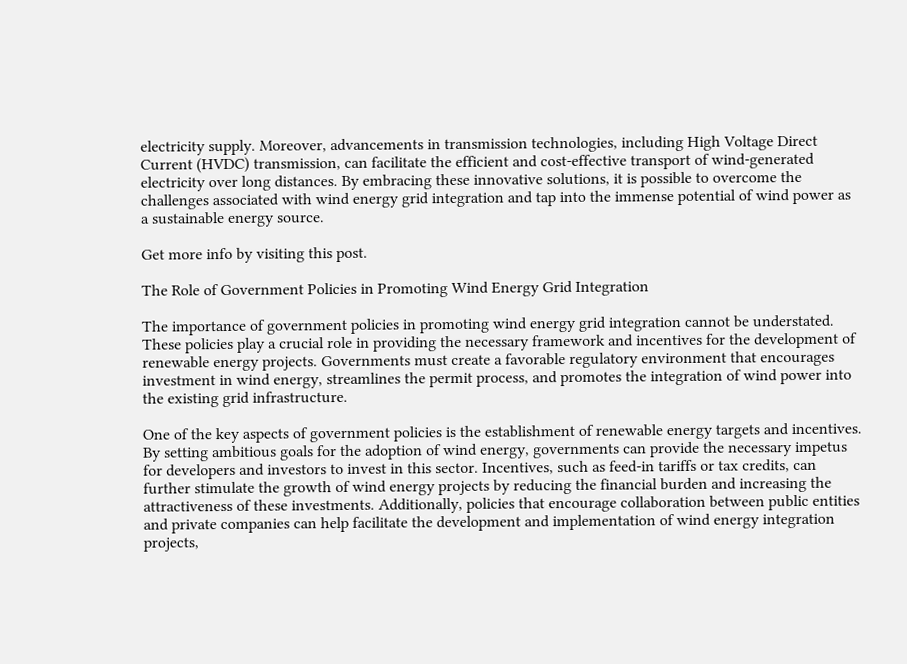electricity supply. Moreover, advancements in transmission technologies, including High Voltage Direct Current (HVDC) transmission, can facilitate the efficient and cost-effective transport of wind-generated electricity over long distances. By embracing these innovative solutions, it is possible to overcome the challenges associated with wind energy grid integration and tap into the immense potential of wind power as a sustainable energy source.

Get more info by visiting this post.

The Role of Government Policies in Promoting Wind Energy Grid Integration

The importance of government policies in promoting wind energy grid integration cannot be understated. These policies play a crucial role in providing the necessary framework and incentives for the development of renewable energy projects. Governments must create a favorable regulatory environment that encourages investment in wind energy, streamlines the permit process, and promotes the integration of wind power into the existing grid infrastructure.

One of the key aspects of government policies is the establishment of renewable energy targets and incentives. By setting ambitious goals for the adoption of wind energy, governments can provide the necessary impetus for developers and investors to invest in this sector. Incentives, such as feed-in tariffs or tax credits, can further stimulate the growth of wind energy projects by reducing the financial burden and increasing the attractiveness of these investments. Additionally, policies that encourage collaboration between public entities and private companies can help facilitate the development and implementation of wind energy integration projects,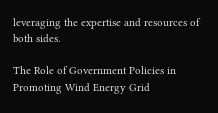leveraging the expertise and resources of both sides.

The Role of Government Policies in Promoting Wind Energy Grid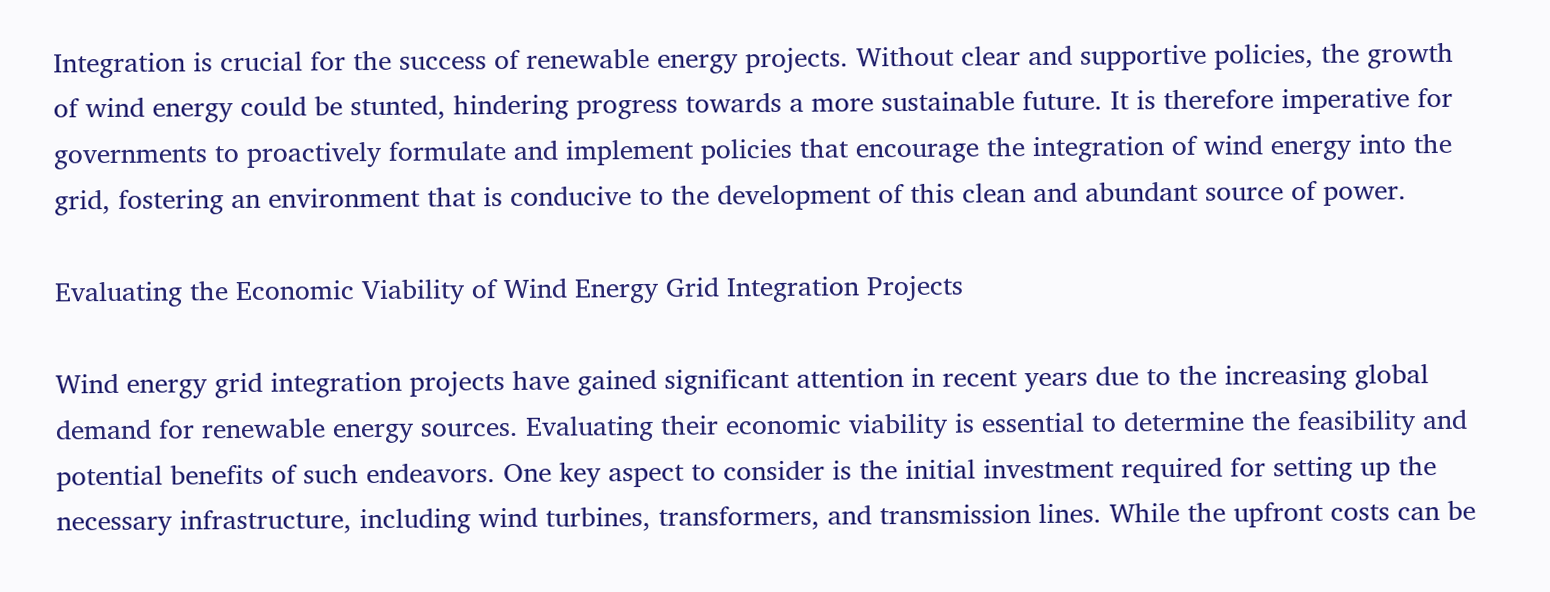Integration is crucial for the success of renewable energy projects. Without clear and supportive policies, the growth of wind energy could be stunted, hindering progress towards a more sustainable future. It is therefore imperative for governments to proactively formulate and implement policies that encourage the integration of wind energy into the grid, fostering an environment that is conducive to the development of this clean and abundant source of power.

Evaluating the Economic Viability of Wind Energy Grid Integration Projects

Wind energy grid integration projects have gained significant attention in recent years due to the increasing global demand for renewable energy sources. Evaluating their economic viability is essential to determine the feasibility and potential benefits of such endeavors. One key aspect to consider is the initial investment required for setting up the necessary infrastructure, including wind turbines, transformers, and transmission lines. While the upfront costs can be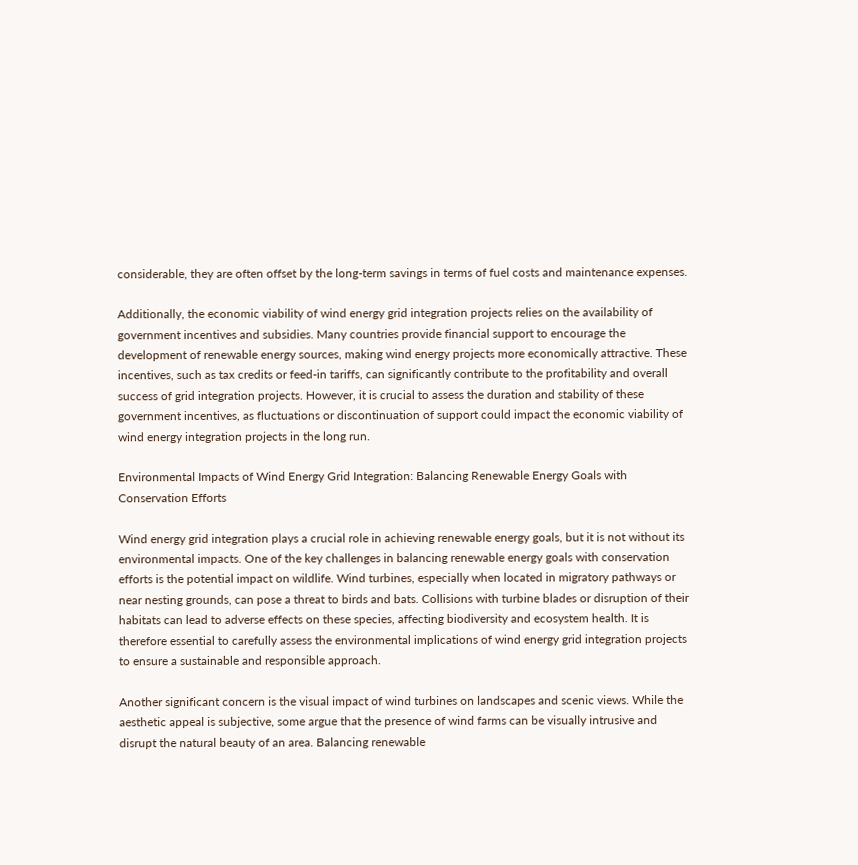considerable, they are often offset by the long-term savings in terms of fuel costs and maintenance expenses.

Additionally, the economic viability of wind energy grid integration projects relies on the availability of government incentives and subsidies. Many countries provide financial support to encourage the development of renewable energy sources, making wind energy projects more economically attractive. These incentives, such as tax credits or feed-in tariffs, can significantly contribute to the profitability and overall success of grid integration projects. However, it is crucial to assess the duration and stability of these government incentives, as fluctuations or discontinuation of support could impact the economic viability of wind energy integration projects in the long run.

Environmental Impacts of Wind Energy Grid Integration: Balancing Renewable Energy Goals with Conservation Efforts

Wind energy grid integration plays a crucial role in achieving renewable energy goals, but it is not without its environmental impacts. One of the key challenges in balancing renewable energy goals with conservation efforts is the potential impact on wildlife. Wind turbines, especially when located in migratory pathways or near nesting grounds, can pose a threat to birds and bats. Collisions with turbine blades or disruption of their habitats can lead to adverse effects on these species, affecting biodiversity and ecosystem health. It is therefore essential to carefully assess the environmental implications of wind energy grid integration projects to ensure a sustainable and responsible approach.

Another significant concern is the visual impact of wind turbines on landscapes and scenic views. While the aesthetic appeal is subjective, some argue that the presence of wind farms can be visually intrusive and disrupt the natural beauty of an area. Balancing renewable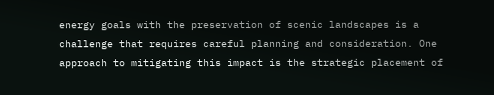energy goals with the preservation of scenic landscapes is a challenge that requires careful planning and consideration. One approach to mitigating this impact is the strategic placement of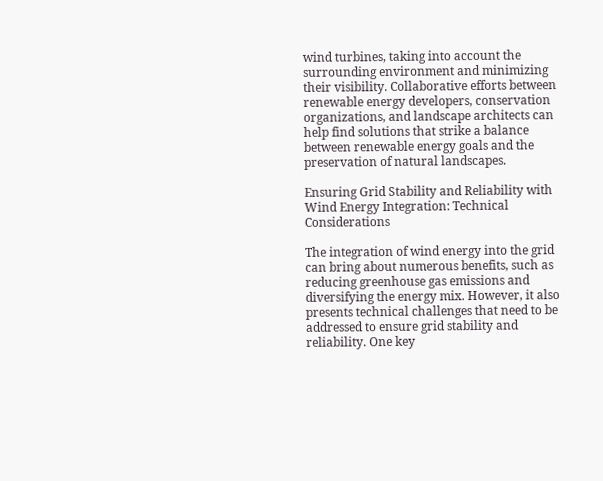wind turbines, taking into account the surrounding environment and minimizing their visibility. Collaborative efforts between renewable energy developers, conservation organizations, and landscape architects can help find solutions that strike a balance between renewable energy goals and the preservation of natural landscapes.

Ensuring Grid Stability and Reliability with Wind Energy Integration: Technical Considerations

The integration of wind energy into the grid can bring about numerous benefits, such as reducing greenhouse gas emissions and diversifying the energy mix. However, it also presents technical challenges that need to be addressed to ensure grid stability and reliability. One key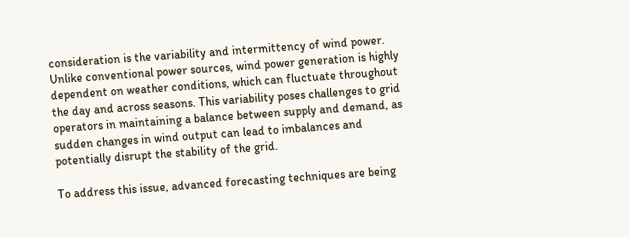consideration is the variability and intermittency of wind power. Unlike conventional power sources, wind power generation is highly dependent on weather conditions, which can fluctuate throughout the day and across seasons. This variability poses challenges to grid operators in maintaining a balance between supply and demand, as sudden changes in wind output can lead to imbalances and potentially disrupt the stability of the grid.

To address this issue, advanced forecasting techniques are being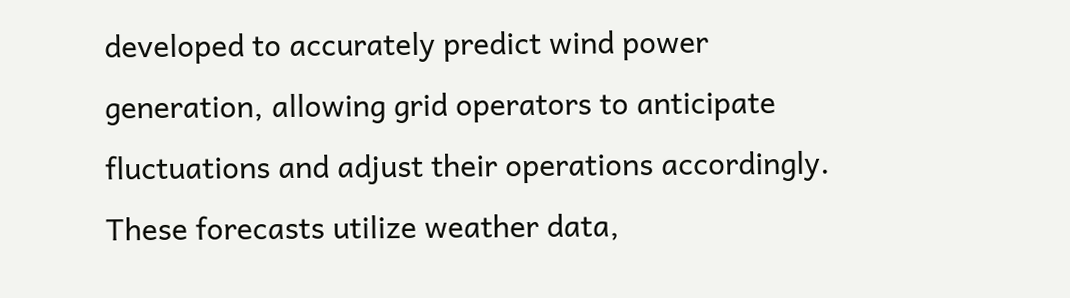developed to accurately predict wind power generation, allowing grid operators to anticipate fluctuations and adjust their operations accordingly. These forecasts utilize weather data,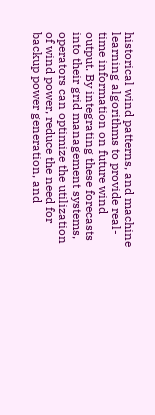historical wind patterns, and machine learning algorithms to provide real-time information on future wind output. By integrating these forecasts into their grid management systems, operators can optimize the utilization of wind power, reduce the need for backup power generation, and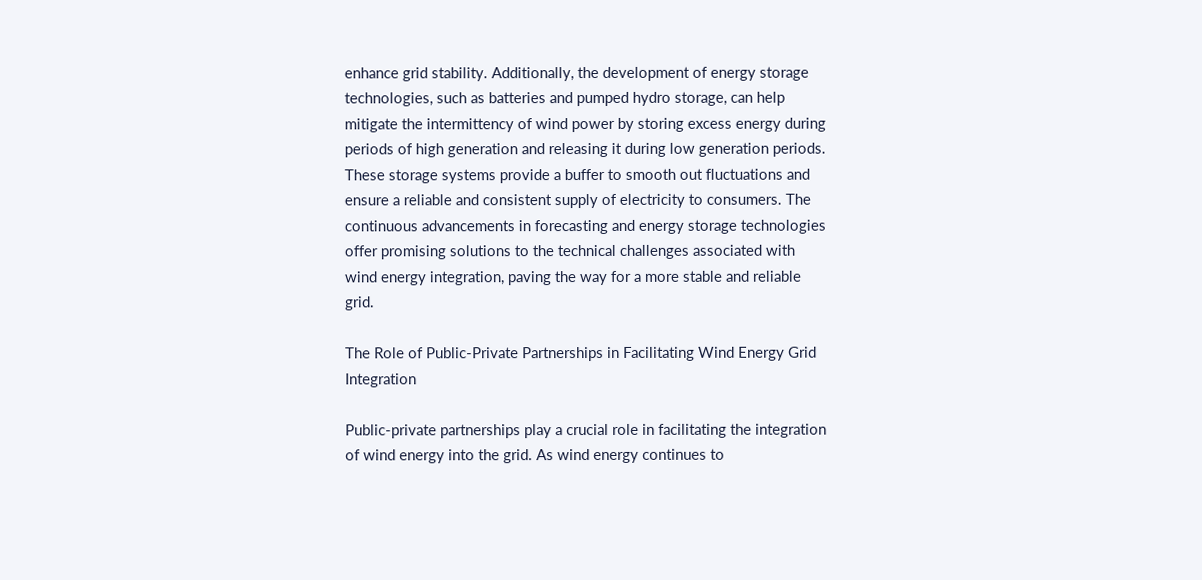enhance grid stability. Additionally, the development of energy storage technologies, such as batteries and pumped hydro storage, can help mitigate the intermittency of wind power by storing excess energy during periods of high generation and releasing it during low generation periods. These storage systems provide a buffer to smooth out fluctuations and ensure a reliable and consistent supply of electricity to consumers. The continuous advancements in forecasting and energy storage technologies offer promising solutions to the technical challenges associated with wind energy integration, paving the way for a more stable and reliable grid.

The Role of Public-Private Partnerships in Facilitating Wind Energy Grid Integration

Public-private partnerships play a crucial role in facilitating the integration of wind energy into the grid. As wind energy continues to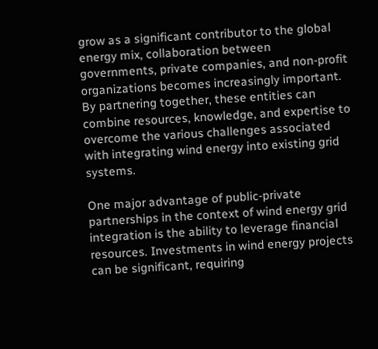grow as a significant contributor to the global energy mix, collaboration between governments, private companies, and non-profit organizations becomes increasingly important. By partnering together, these entities can combine resources, knowledge, and expertise to overcome the various challenges associated with integrating wind energy into existing grid systems.

One major advantage of public-private partnerships in the context of wind energy grid integration is the ability to leverage financial resources. Investments in wind energy projects can be significant, requiring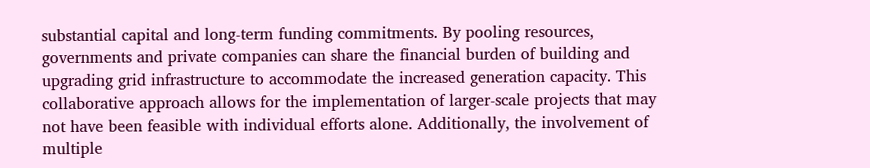substantial capital and long-term funding commitments. By pooling resources, governments and private companies can share the financial burden of building and upgrading grid infrastructure to accommodate the increased generation capacity. This collaborative approach allows for the implementation of larger-scale projects that may not have been feasible with individual efforts alone. Additionally, the involvement of multiple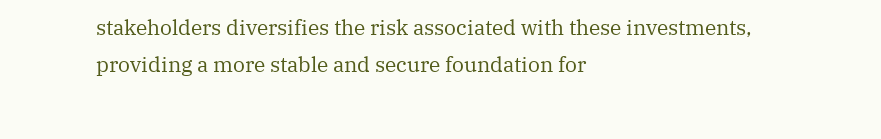stakeholders diversifies the risk associated with these investments, providing a more stable and secure foundation for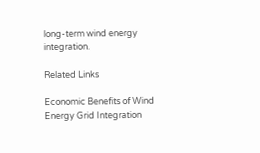long-term wind energy integration.

Related Links

Economic Benefits of Wind Energy Grid Integration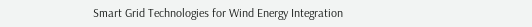Smart Grid Technologies for Wind Energy Integration